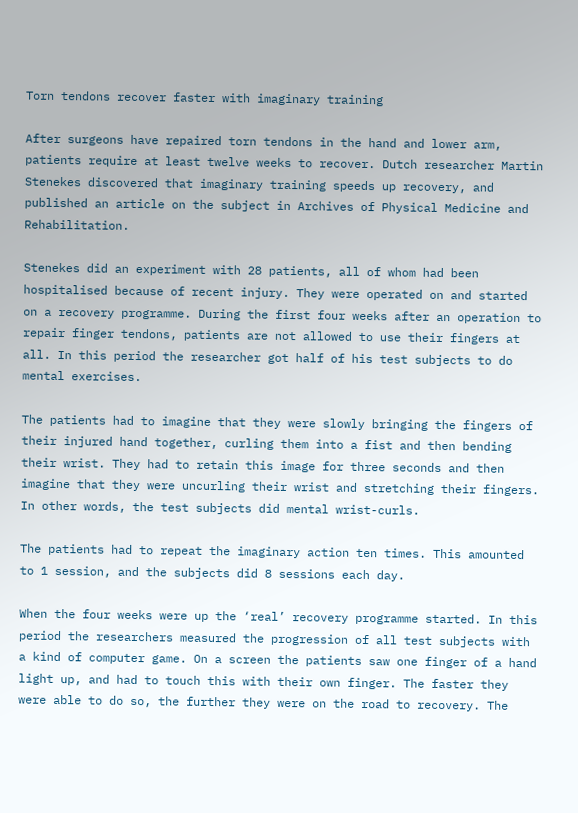Torn tendons recover faster with imaginary training

After surgeons have repaired torn tendons in the hand and lower arm, patients require at least twelve weeks to recover. Dutch researcher Martin Stenekes discovered that imaginary training speeds up recovery, and published an article on the subject in Archives of Physical Medicine and Rehabilitation.

Stenekes did an experiment with 28 patients, all of whom had been hospitalised because of recent injury. They were operated on and started on a recovery programme. During the first four weeks after an operation to repair finger tendons, patients are not allowed to use their fingers at all. In this period the researcher got half of his test subjects to do mental exercises.

The patients had to imagine that they were slowly bringing the fingers of their injured hand together, curling them into a fist and then bending their wrist. They had to retain this image for three seconds and then imagine that they were uncurling their wrist and stretching their fingers. In other words, the test subjects did mental wrist-curls.

The patients had to repeat the imaginary action ten times. This amounted to 1 session, and the subjects did 8 sessions each day.

When the four weeks were up the ‘real’ recovery programme started. In this period the researchers measured the progression of all test subjects with a kind of computer game. On a screen the patients saw one finger of a hand light up, and had to touch this with their own finger. The faster they were able to do so, the further they were on the road to recovery. The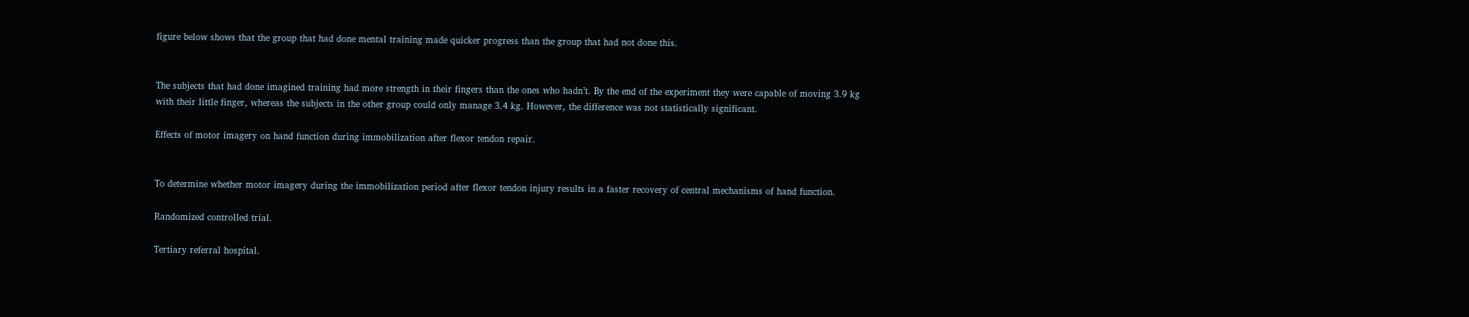figure below shows that the group that had done mental training made quicker progress than the group that had not done this.


The subjects that had done imagined training had more strength in their fingers than the ones who hadn’t. By the end of the experiment they were capable of moving 3.9 kg with their little finger, whereas the subjects in the other group could only manage 3.4 kg. However, the difference was not statistically significant.

Effects of motor imagery on hand function during immobilization after flexor tendon repair.


To determine whether motor imagery during the immobilization period after flexor tendon injury results in a faster recovery of central mechanisms of hand function.

Randomized controlled trial.

Tertiary referral hospital.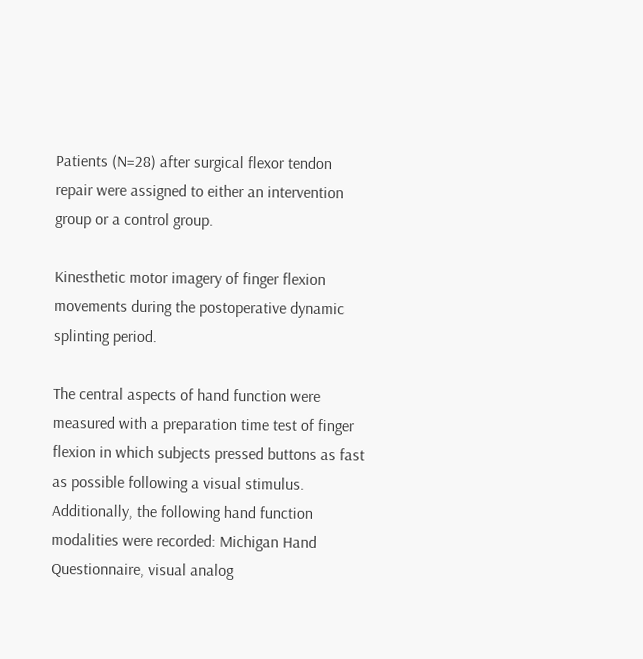Patients (N=28) after surgical flexor tendon repair were assigned to either an intervention group or a control group.

Kinesthetic motor imagery of finger flexion movements during the postoperative dynamic splinting period.

The central aspects of hand function were measured with a preparation time test of finger flexion in which subjects pressed buttons as fast as possible following a visual stimulus. Additionally, the following hand function modalities were recorded: Michigan Hand Questionnaire, visual analog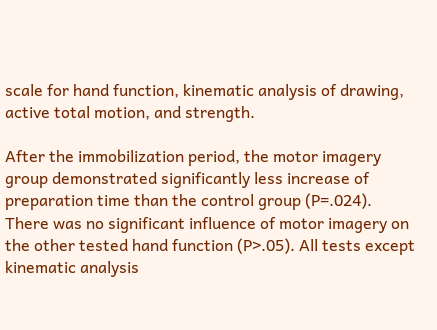scale for hand function, kinematic analysis of drawing, active total motion, and strength.

After the immobilization period, the motor imagery group demonstrated significantly less increase of preparation time than the control group (P=.024). There was no significant influence of motor imagery on the other tested hand function (P>.05). All tests except kinematic analysis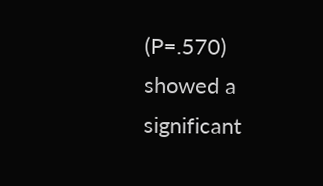(P=.570) showed a significant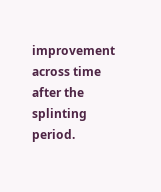improvement across time after the splinting period.